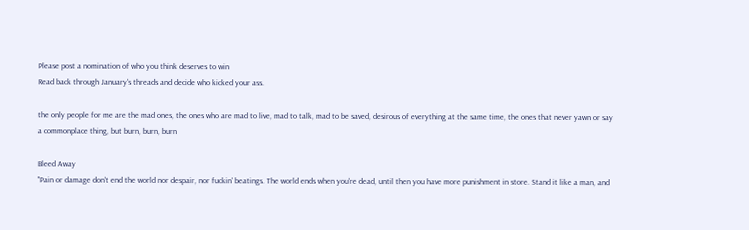Please post a nomination of who you think deserves to win
Read back through January's threads and decide who kicked your ass.

the only people for me are the mad ones, the ones who are mad to live, mad to talk, mad to be saved, desirous of everything at the same time, the ones that never yawn or say a commonplace thing, but burn, burn, burn

Bleed Away
"Pain or damage don't end the world nor despair, nor fuckin' beatings. The world ends when you're dead, until then you have more punishment in store. Stand it like a man, and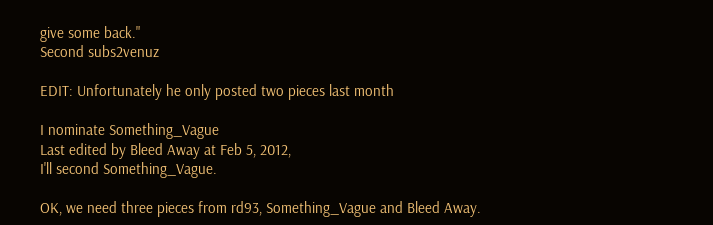give some back."
Second subs2venuz

EDIT: Unfortunately he only posted two pieces last month

I nominate Something_Vague
Last edited by Bleed Away at Feb 5, 2012,
I'll second Something_Vague.

OK, we need three pieces from rd93, Something_Vague and Bleed Away.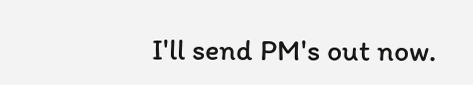I'll send PM's out now.